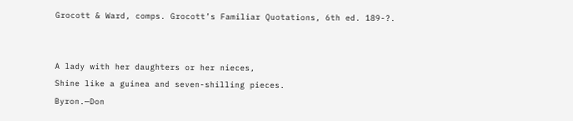Grocott & Ward, comps. Grocott’s Familiar Quotations, 6th ed. 189-?.


A lady with her daughters or her nieces,
Shine like a guinea and seven-shilling pieces.
Byron.—Don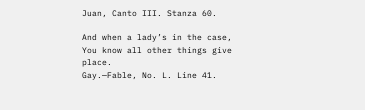Juan, Canto III. Stanza 60.

And when a lady’s in the case,
You know all other things give place.
Gay.—Fable, No. L. Line 41.